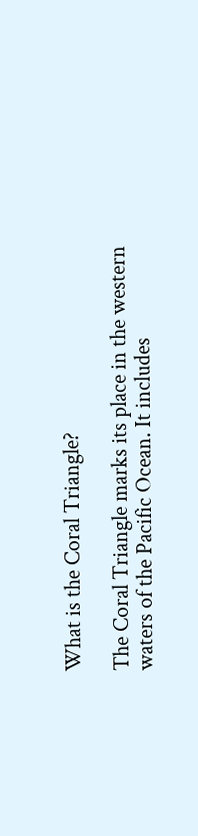What is the Coral Triangle?

The Coral Triangle marks its place in the western waters of the Pacific Ocean. It includes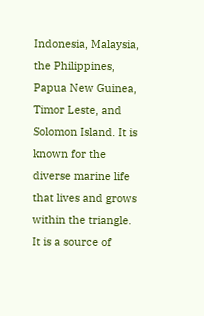Indonesia, Malaysia, the Philippines, Papua New Guinea, Timor Leste, and Solomon Island. It is known for the diverse marine life that lives and grows within the triangle. It is a source of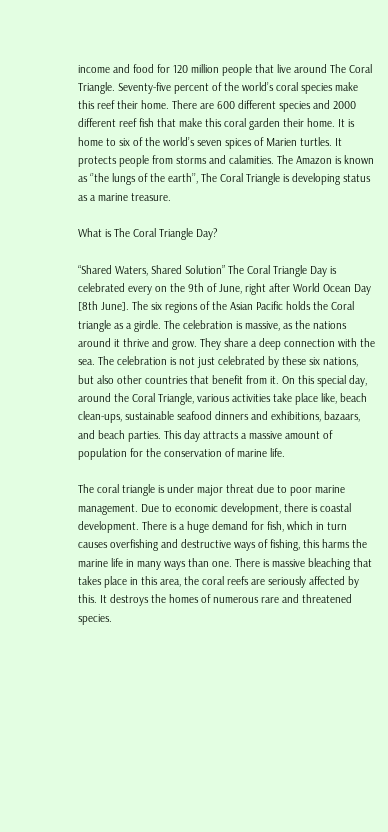income and food for 120 million people that live around The Coral Triangle. Seventy-five percent of the world’s coral species make this reef their home. There are 600 different species and 2000 different reef fish that make this coral garden their home. It is home to six of the world’s seven spices of Marien turtles. It protects people from storms and calamities. The Amazon is known as ‘’the lungs of the earth’’, The Coral Triangle is developing status as a marine treasure.

What is The Coral Triangle Day?

“Shared Waters, Shared Solution” The Coral Triangle Day is celebrated every on the 9th of June, right after World Ocean Day [8th June]. The six regions of the Asian Pacific holds the Coral triangle as a girdle. The celebration is massive, as the nations around it thrive and grow. They share a deep connection with the sea. The celebration is not just celebrated by these six nations, but also other countries that benefit from it. On this special day, around the Coral Triangle, various activities take place like, beach clean-ups, sustainable seafood dinners and exhibitions, bazaars, and beach parties. This day attracts a massive amount of population for the conservation of marine life.

The coral triangle is under major threat due to poor marine management. Due to economic development, there is coastal development. There is a huge demand for fish, which in turn causes overfishing and destructive ways of fishing, this harms the marine life in many ways than one. There is massive bleaching that takes place in this area, the coral reefs are seriously affected by this. It destroys the homes of numerous rare and threatened species.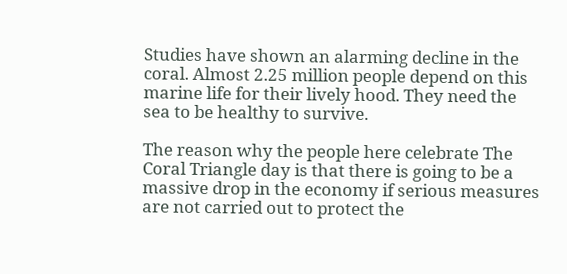Studies have shown an alarming decline in the coral. Almost 2.25 million people depend on this marine life for their lively hood. They need the sea to be healthy to survive.

The reason why the people here celebrate The Coral Triangle day is that there is going to be a massive drop in the economy if serious measures are not carried out to protect the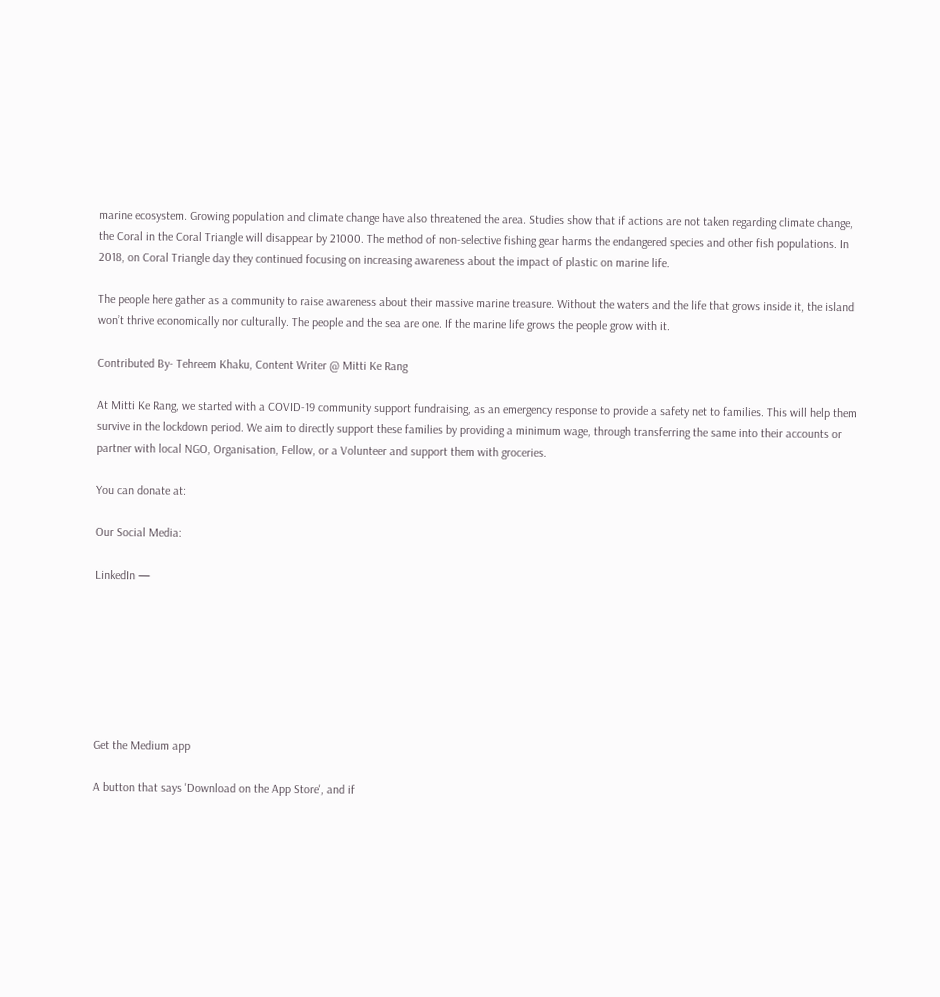marine ecosystem. Growing population and climate change have also threatened the area. Studies show that if actions are not taken regarding climate change, the Coral in the Coral Triangle will disappear by 21000. The method of non-selective fishing gear harms the endangered species and other fish populations. In 2018, on Coral Triangle day they continued focusing on increasing awareness about the impact of plastic on marine life.

The people here gather as a community to raise awareness about their massive marine treasure. Without the waters and the life that grows inside it, the island won’t thrive economically nor culturally. The people and the sea are one. If the marine life grows the people grow with it.

Contributed By- Tehreem Khaku, Content Writer @ Mitti Ke Rang

At Mitti Ke Rang, we started with a COVID-19 community support fundraising, as an emergency response to provide a safety net to families. This will help them survive in the lockdown period. We aim to directly support these families by providing a minimum wage, through transferring the same into their accounts or partner with local NGO, Organisation, Fellow, or a Volunteer and support them with groceries.

You can donate at:

Our Social Media:

LinkedIn —







Get the Medium app

A button that says 'Download on the App Store', and if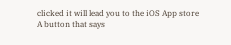clicked it will lead you to the iOS App store
A button that says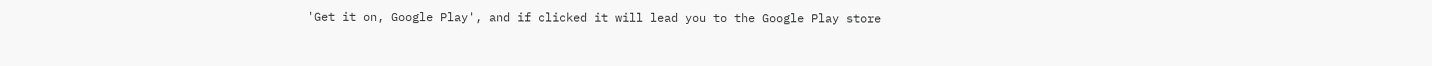'Get it on, Google Play', and if clicked it will lead you to the Google Play store